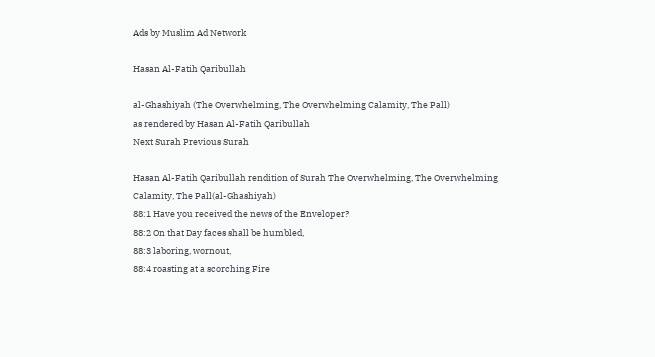Ads by Muslim Ad Network

Hasan Al-Fatih Qaribullah

al-Ghashiyah (The Overwhelming, The Overwhelming Calamity, The Pall)
as rendered by Hasan Al-Fatih Qaribullah
Next Surah Previous Surah

Hasan Al-Fatih Qaribullah rendition of Surah The Overwhelming, The Overwhelming Calamity, The Pall(al-Ghashiyah)
88:1 Have you received the news of the Enveloper?
88:2 On that Day faces shall be humbled,
88:3 laboring, wornout,
88:4 roasting at a scorching Fire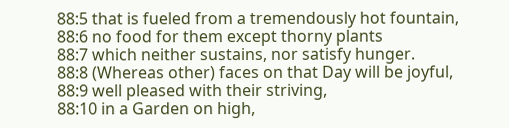88:5 that is fueled from a tremendously hot fountain,
88:6 no food for them except thorny plants
88:7 which neither sustains, nor satisfy hunger.
88:8 (Whereas other) faces on that Day will be joyful,
88:9 well pleased with their striving,
88:10 in a Garden on high,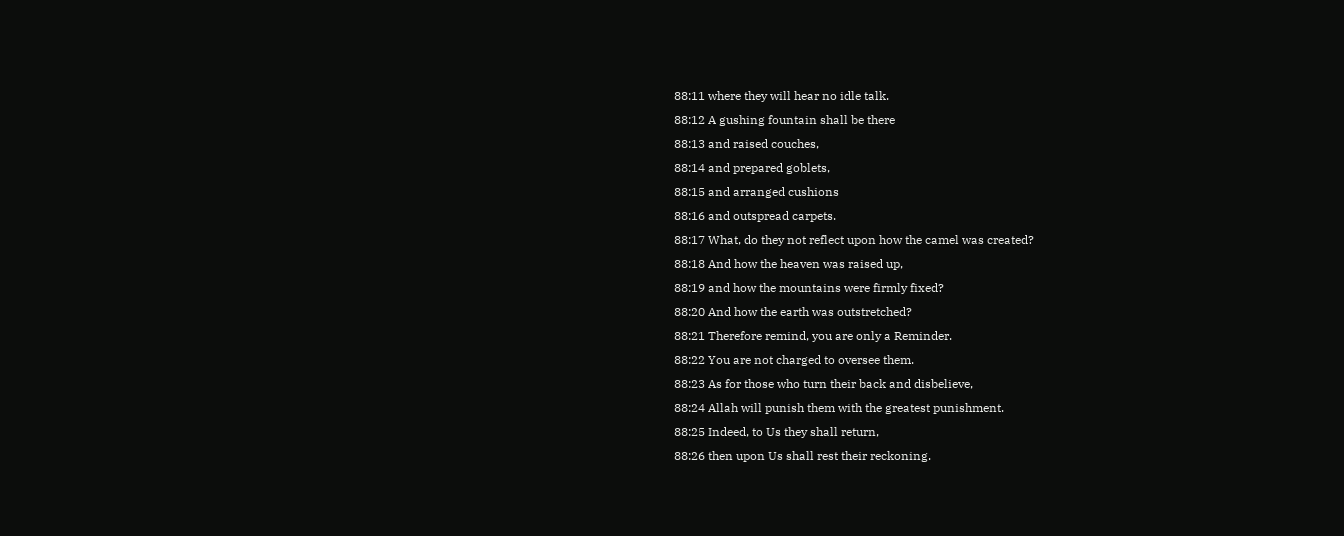88:11 where they will hear no idle talk.
88:12 A gushing fountain shall be there
88:13 and raised couches,
88:14 and prepared goblets,
88:15 and arranged cushions
88:16 and outspread carpets.
88:17 What, do they not reflect upon how the camel was created?
88:18 And how the heaven was raised up,
88:19 and how the mountains were firmly fixed?
88:20 And how the earth was outstretched?
88:21 Therefore remind, you are only a Reminder.
88:22 You are not charged to oversee them.
88:23 As for those who turn their back and disbelieve,
88:24 Allah will punish them with the greatest punishment.
88:25 Indeed, to Us they shall return,
88:26 then upon Us shall rest their reckoning.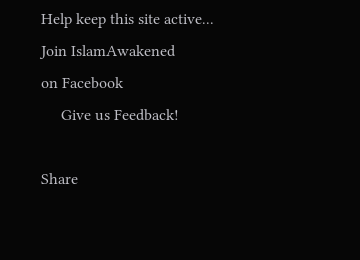Help keep this site active...
Join IslamAwakened
on Facebook
     Give us Feedback!

Share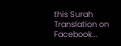this Surah Translation on Facebook...